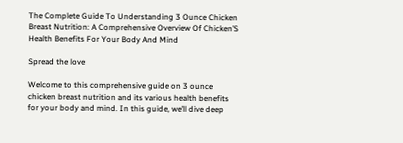The Complete Guide To Understanding 3 Ounce Chicken Breast Nutrition: A Comprehensive Overview Of Chicken’S Health Benefits For Your Body And Mind

Spread the love

Welcome to this comprehensive guide on 3 ounce chicken breast nutrition and its various health benefits for your body and mind. In this guide, we’ll dive deep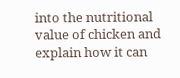into the nutritional value of chicken and explain how it can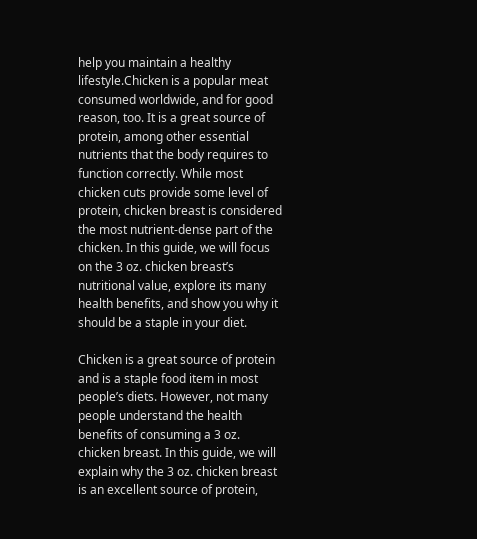help you maintain a healthy lifestyle.Chicken is a popular meat consumed worldwide, and for good reason, too. It is a great source of protein, among other essential nutrients that the body requires to function correctly. While most chicken cuts provide some level of protein, chicken breast is considered the most nutrient-dense part of the chicken. In this guide, we will focus on the 3 oz. chicken breast’s nutritional value, explore its many health benefits, and show you why it should be a staple in your diet.

Chicken is a great source of protein and is a staple food item in most people’s diets. However, not many people understand the health benefits of consuming a 3 oz. chicken breast. In this guide, we will explain why the 3 oz. chicken breast is an excellent source of protein,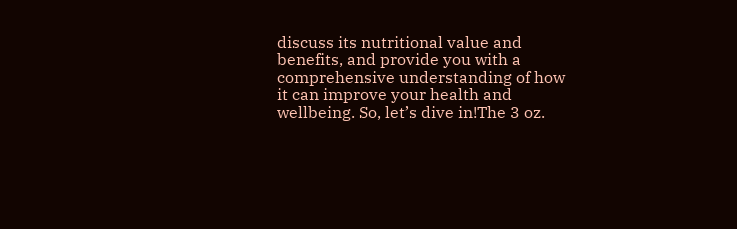discuss its nutritional value and benefits, and provide you with a comprehensive understanding of how it can improve your health and wellbeing. So, let’s dive in!The 3 oz.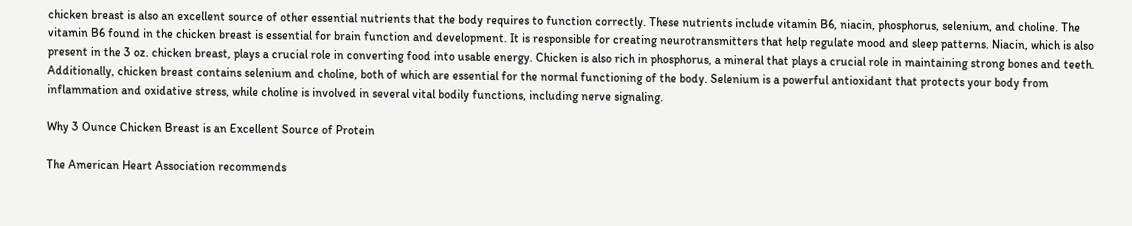chicken breast is also an excellent source of other essential nutrients that the body requires to function correctly. These nutrients include vitamin B6, niacin, phosphorus, selenium, and choline. The vitamin B6 found in the chicken breast is essential for brain function and development. It is responsible for creating neurotransmitters that help regulate mood and sleep patterns. Niacin, which is also present in the 3 oz. chicken breast, plays a crucial role in converting food into usable energy. Chicken is also rich in phosphorus, a mineral that plays a crucial role in maintaining strong bones and teeth. Additionally, chicken breast contains selenium and choline, both of which are essential for the normal functioning of the body. Selenium is a powerful antioxidant that protects your body from inflammation and oxidative stress, while choline is involved in several vital bodily functions, including nerve signaling.

Why 3 Ounce Chicken Breast is an Excellent Source of Protein

The American Heart Association recommends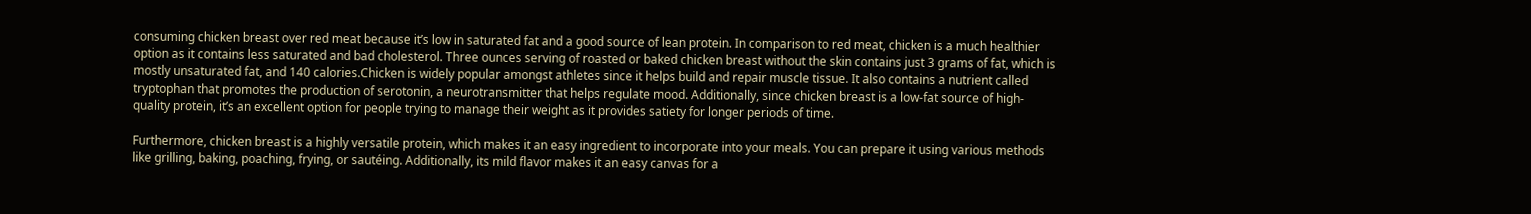consuming chicken breast over red meat because it’s low in saturated fat and a good source of lean protein. In comparison to red meat, chicken is a much healthier option as it contains less saturated and bad cholesterol. Three ounces serving of roasted or baked chicken breast without the skin contains just 3 grams of fat, which is mostly unsaturated fat, and 140 calories.Chicken is widely popular amongst athletes since it helps build and repair muscle tissue. It also contains a nutrient called tryptophan that promotes the production of serotonin, a neurotransmitter that helps regulate mood. Additionally, since chicken breast is a low-fat source of high-quality protein, it’s an excellent option for people trying to manage their weight as it provides satiety for longer periods of time.

Furthermore, chicken breast is a highly versatile protein, which makes it an easy ingredient to incorporate into your meals. You can prepare it using various methods like grilling, baking, poaching, frying, or sautéing. Additionally, its mild flavor makes it an easy canvas for a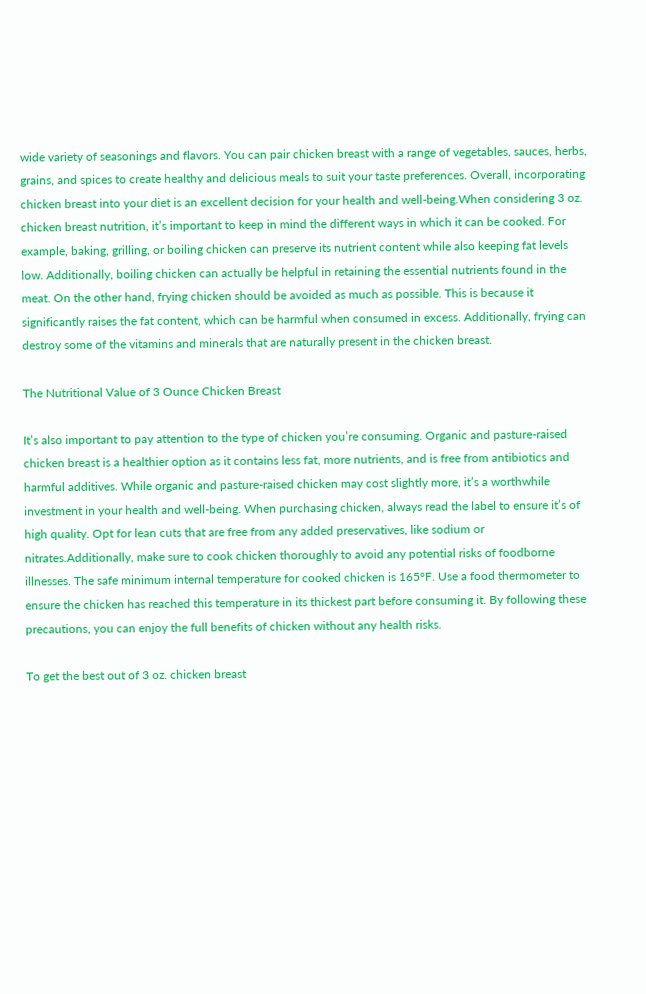wide variety of seasonings and flavors. You can pair chicken breast with a range of vegetables, sauces, herbs, grains, and spices to create healthy and delicious meals to suit your taste preferences. Overall, incorporating chicken breast into your diet is an excellent decision for your health and well-being.When considering 3 oz. chicken breast nutrition, it’s important to keep in mind the different ways in which it can be cooked. For example, baking, grilling, or boiling chicken can preserve its nutrient content while also keeping fat levels low. Additionally, boiling chicken can actually be helpful in retaining the essential nutrients found in the meat. On the other hand, frying chicken should be avoided as much as possible. This is because it significantly raises the fat content, which can be harmful when consumed in excess. Additionally, frying can destroy some of the vitamins and minerals that are naturally present in the chicken breast.

The Nutritional Value of 3 Ounce Chicken Breast

It’s also important to pay attention to the type of chicken you’re consuming. Organic and pasture-raised chicken breast is a healthier option as it contains less fat, more nutrients, and is free from antibiotics and harmful additives. While organic and pasture-raised chicken may cost slightly more, it’s a worthwhile investment in your health and well-being. When purchasing chicken, always read the label to ensure it’s of high quality. Opt for lean cuts that are free from any added preservatives, like sodium or nitrates.Additionally, make sure to cook chicken thoroughly to avoid any potential risks of foodborne illnesses. The safe minimum internal temperature for cooked chicken is 165°F. Use a food thermometer to ensure the chicken has reached this temperature in its thickest part before consuming it. By following these precautions, you can enjoy the full benefits of chicken without any health risks.

To get the best out of 3 oz. chicken breast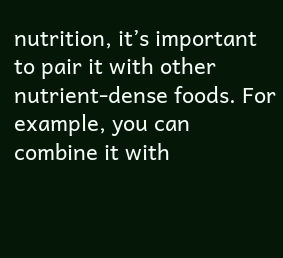nutrition, it’s important to pair it with other nutrient-dense foods. For example, you can combine it with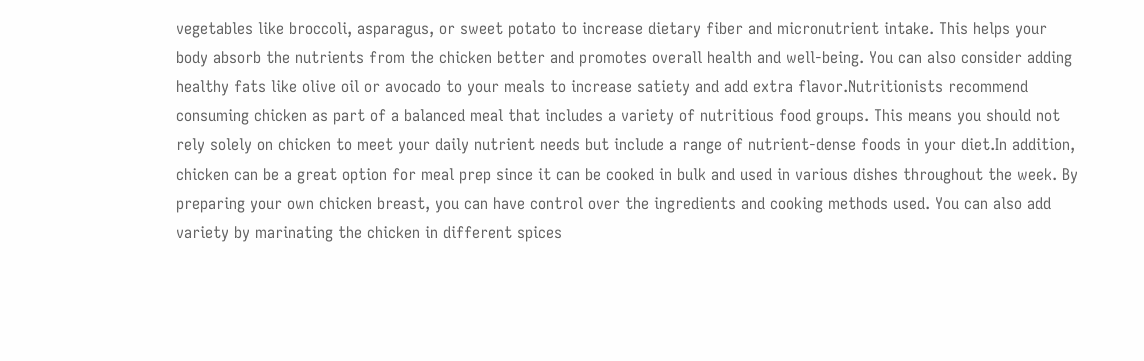vegetables like broccoli, asparagus, or sweet potato to increase dietary fiber and micronutrient intake. This helps your body absorb the nutrients from the chicken better and promotes overall health and well-being. You can also consider adding healthy fats like olive oil or avocado to your meals to increase satiety and add extra flavor.Nutritionists recommend consuming chicken as part of a balanced meal that includes a variety of nutritious food groups. This means you should not rely solely on chicken to meet your daily nutrient needs but include a range of nutrient-dense foods in your diet.In addition, chicken can be a great option for meal prep since it can be cooked in bulk and used in various dishes throughout the week. By preparing your own chicken breast, you can have control over the ingredients and cooking methods used. You can also add variety by marinating the chicken in different spices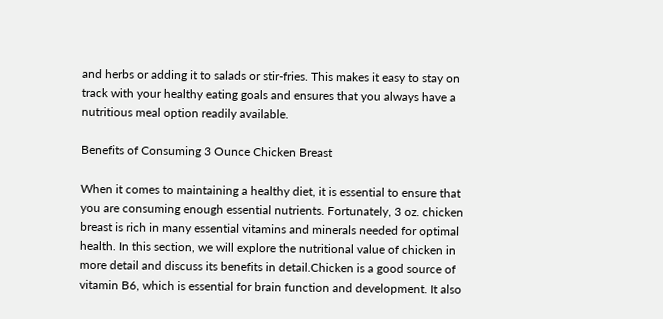and herbs or adding it to salads or stir-fries. This makes it easy to stay on track with your healthy eating goals and ensures that you always have a nutritious meal option readily available.

Benefits of Consuming 3 Ounce Chicken Breast

When it comes to maintaining a healthy diet, it is essential to ensure that you are consuming enough essential nutrients. Fortunately, 3 oz. chicken breast is rich in many essential vitamins and minerals needed for optimal health. In this section, we will explore the nutritional value of chicken in more detail and discuss its benefits in detail.Chicken is a good source of vitamin B6, which is essential for brain function and development. It also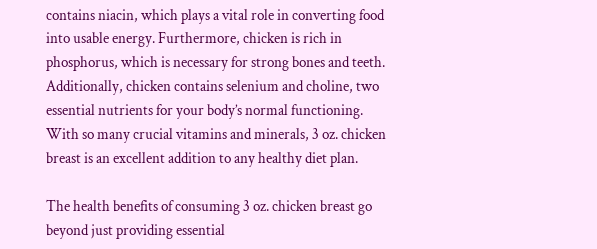contains niacin, which plays a vital role in converting food into usable energy. Furthermore, chicken is rich in phosphorus, which is necessary for strong bones and teeth. Additionally, chicken contains selenium and choline, two essential nutrients for your body’s normal functioning. With so many crucial vitamins and minerals, 3 oz. chicken breast is an excellent addition to any healthy diet plan.

The health benefits of consuming 3 oz. chicken breast go beyond just providing essential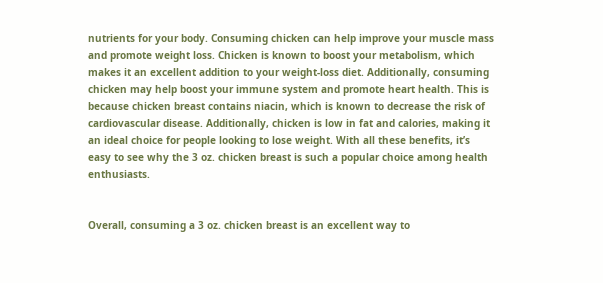nutrients for your body. Consuming chicken can help improve your muscle mass and promote weight loss. Chicken is known to boost your metabolism, which makes it an excellent addition to your weight-loss diet. Additionally, consuming chicken may help boost your immune system and promote heart health. This is because chicken breast contains niacin, which is known to decrease the risk of cardiovascular disease. Additionally, chicken is low in fat and calories, making it an ideal choice for people looking to lose weight. With all these benefits, it’s easy to see why the 3 oz. chicken breast is such a popular choice among health enthusiasts.


Overall, consuming a 3 oz. chicken breast is an excellent way to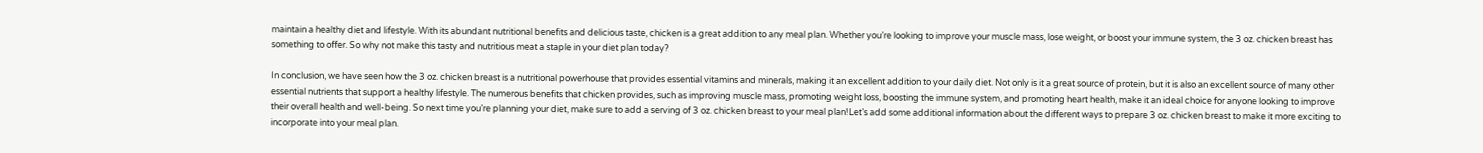maintain a healthy diet and lifestyle. With its abundant nutritional benefits and delicious taste, chicken is a great addition to any meal plan. Whether you’re looking to improve your muscle mass, lose weight, or boost your immune system, the 3 oz. chicken breast has something to offer. So why not make this tasty and nutritious meat a staple in your diet plan today?

In conclusion, we have seen how the 3 oz. chicken breast is a nutritional powerhouse that provides essential vitamins and minerals, making it an excellent addition to your daily diet. Not only is it a great source of protein, but it is also an excellent source of many other essential nutrients that support a healthy lifestyle. The numerous benefits that chicken provides, such as improving muscle mass, promoting weight loss, boosting the immune system, and promoting heart health, make it an ideal choice for anyone looking to improve their overall health and well-being. So next time you’re planning your diet, make sure to add a serving of 3 oz. chicken breast to your meal plan!Let’s add some additional information about the different ways to prepare 3 oz. chicken breast to make it more exciting to incorporate into your meal plan.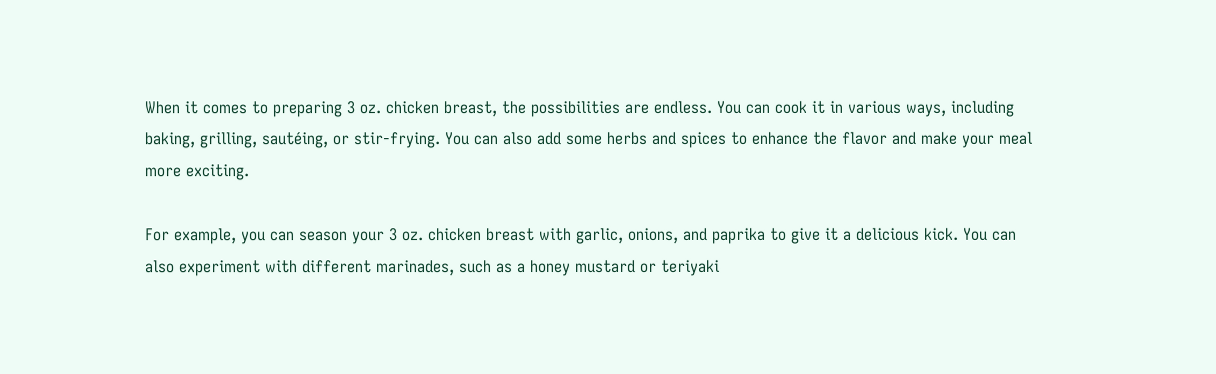When it comes to preparing 3 oz. chicken breast, the possibilities are endless. You can cook it in various ways, including baking, grilling, sautéing, or stir-frying. You can also add some herbs and spices to enhance the flavor and make your meal more exciting.

For example, you can season your 3 oz. chicken breast with garlic, onions, and paprika to give it a delicious kick. You can also experiment with different marinades, such as a honey mustard or teriyaki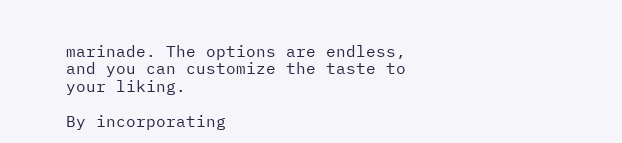marinade. The options are endless, and you can customize the taste to your liking.

By incorporating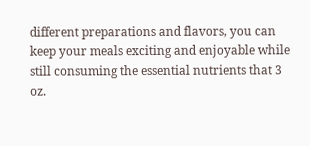different preparations and flavors, you can keep your meals exciting and enjoyable while still consuming the essential nutrients that 3 oz.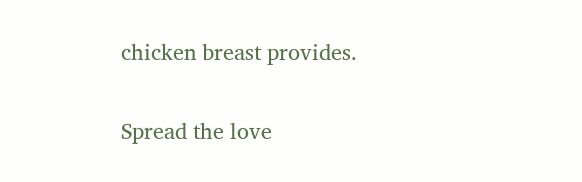chicken breast provides.

Spread the love